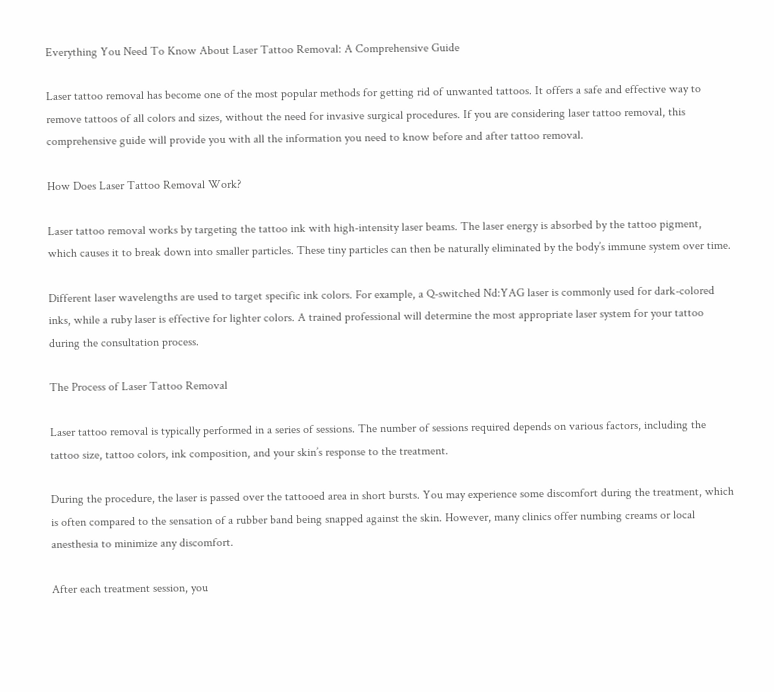Everything You Need To Know About Laser Tattoo Removal: A Comprehensive Guide

Laser tattoo removal has become one of the most popular methods for getting rid of unwanted tattoos. It offers a safe and effective way to remove tattoos of all colors and sizes, without the need for invasive surgical procedures. If you are considering laser tattoo removal, this comprehensive guide will provide you with all the information you need to know before and after tattoo removal.

How Does Laser Tattoo Removal Work?

Laser tattoo removal works by targeting the tattoo ink with high-intensity laser beams. The laser energy is absorbed by the tattoo pigment, which causes it to break down into smaller particles. These tiny particles can then be naturally eliminated by the body’s immune system over time.

Different laser wavelengths are used to target specific ink colors. For example, a Q-switched Nd:YAG laser is commonly used for dark-colored inks, while a ruby laser is effective for lighter colors. A trained professional will determine the most appropriate laser system for your tattoo during the consultation process.

The Process of Laser Tattoo Removal

Laser tattoo removal is typically performed in a series of sessions. The number of sessions required depends on various factors, including the tattoo size, tattoo colors, ink composition, and your skin’s response to the treatment.

During the procedure, the laser is passed over the tattooed area in short bursts. You may experience some discomfort during the treatment, which is often compared to the sensation of a rubber band being snapped against the skin. However, many clinics offer numbing creams or local anesthesia to minimize any discomfort.

After each treatment session, you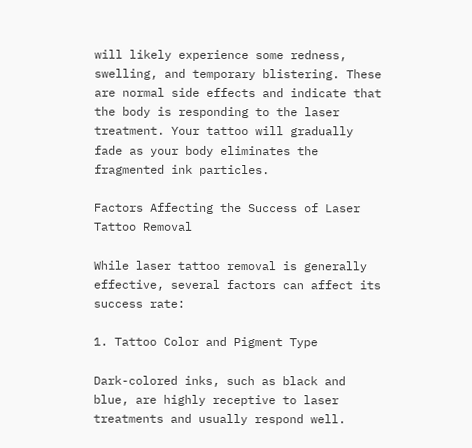will likely experience some redness, swelling, and temporary blistering. These are normal side effects and indicate that the body is responding to the laser treatment. Your tattoo will gradually fade as your body eliminates the fragmented ink particles.

Factors Affecting the Success of Laser Tattoo Removal

While laser tattoo removal is generally effective, several factors can affect its success rate:

1. Tattoo Color and Pigment Type

Dark-colored inks, such as black and blue, are highly receptive to laser treatments and usually respond well.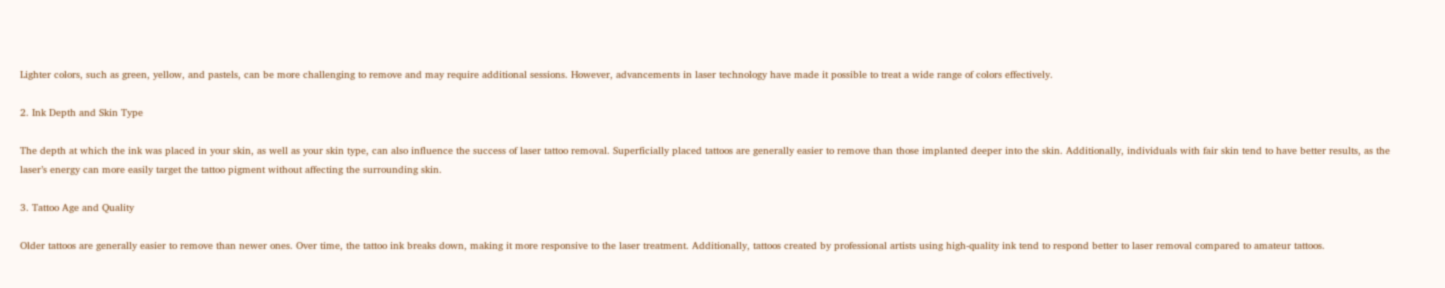Lighter colors, such as green, yellow, and pastels, can be more challenging to remove and may require additional sessions. However, advancements in laser technology have made it possible to treat a wide range of colors effectively.

2. Ink Depth and Skin Type

The depth at which the ink was placed in your skin, as well as your skin type, can also influence the success of laser tattoo removal. Superficially placed tattoos are generally easier to remove than those implanted deeper into the skin. Additionally, individuals with fair skin tend to have better results, as the laser’s energy can more easily target the tattoo pigment without affecting the surrounding skin.

3. Tattoo Age and Quality

Older tattoos are generally easier to remove than newer ones. Over time, the tattoo ink breaks down, making it more responsive to the laser treatment. Additionally, tattoos created by professional artists using high-quality ink tend to respond better to laser removal compared to amateur tattoos.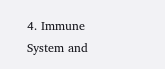4. Immune System and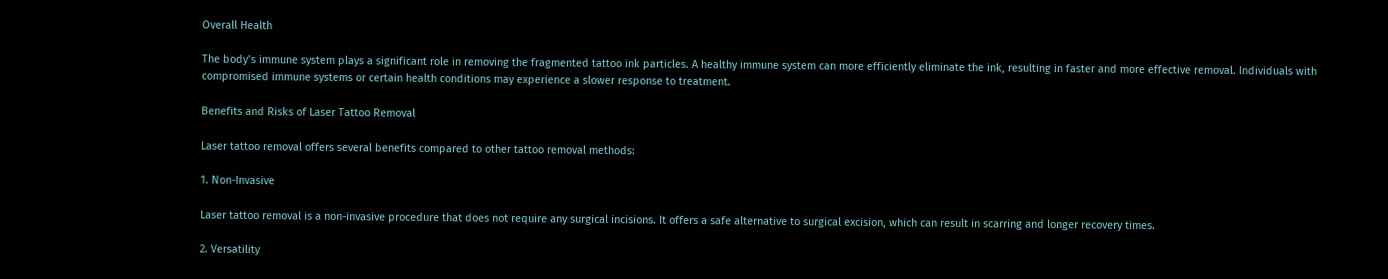Overall Health

The body’s immune system plays a significant role in removing the fragmented tattoo ink particles. A healthy immune system can more efficiently eliminate the ink, resulting in faster and more effective removal. Individuals with compromised immune systems or certain health conditions may experience a slower response to treatment.

Benefits and Risks of Laser Tattoo Removal

Laser tattoo removal offers several benefits compared to other tattoo removal methods:

1. Non-Invasive

Laser tattoo removal is a non-invasive procedure that does not require any surgical incisions. It offers a safe alternative to surgical excision, which can result in scarring and longer recovery times.

2. Versatility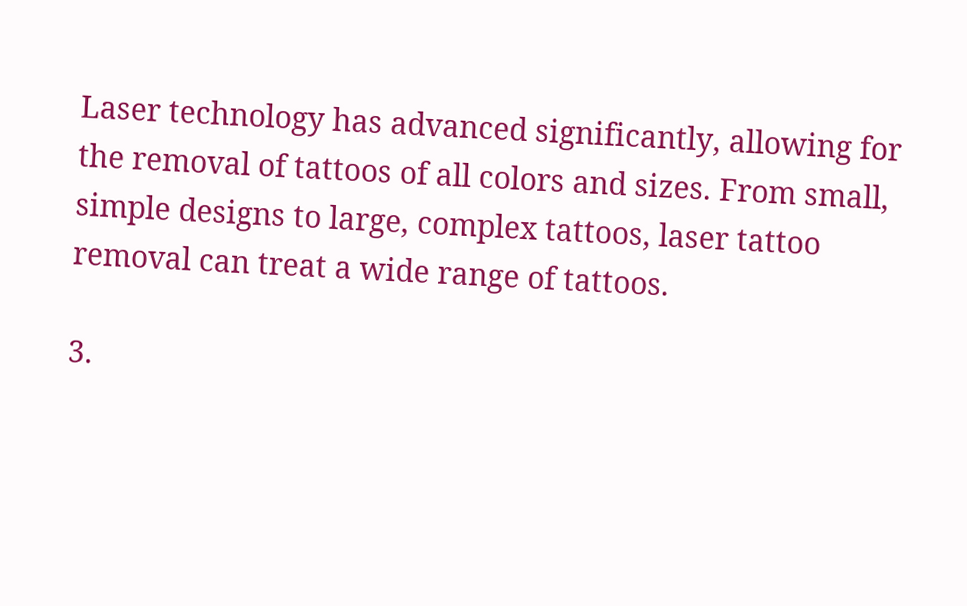Laser technology has advanced significantly, allowing for the removal of tattoos of all colors and sizes. From small, simple designs to large, complex tattoos, laser tattoo removal can treat a wide range of tattoos.

3.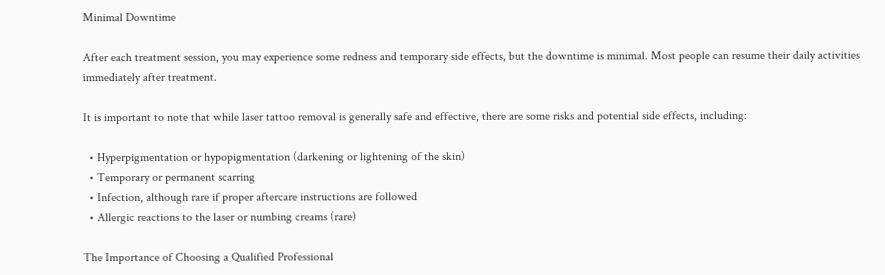Minimal Downtime

After each treatment session, you may experience some redness and temporary side effects, but the downtime is minimal. Most people can resume their daily activities immediately after treatment.

It is important to note that while laser tattoo removal is generally safe and effective, there are some risks and potential side effects, including:

  • Hyperpigmentation or hypopigmentation (darkening or lightening of the skin)
  • Temporary or permanent scarring
  • Infection, although rare if proper aftercare instructions are followed
  • Allergic reactions to the laser or numbing creams (rare)

The Importance of Choosing a Qualified Professional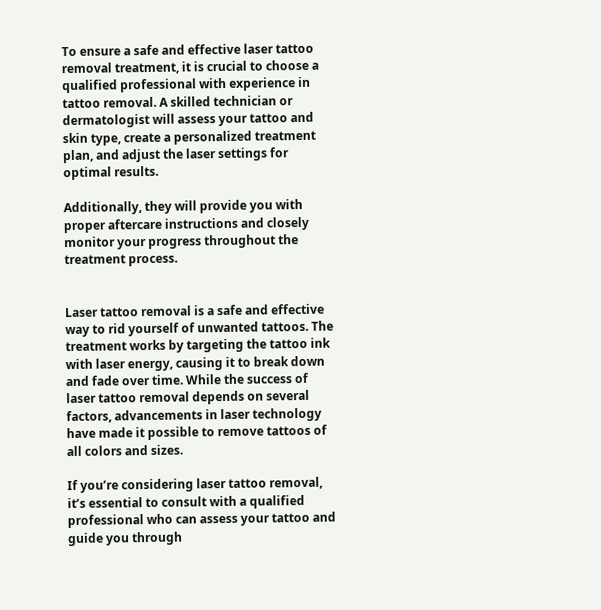To ensure a safe and effective laser tattoo removal treatment, it is crucial to choose a qualified professional with experience in tattoo removal. A skilled technician or dermatologist will assess your tattoo and skin type, create a personalized treatment plan, and adjust the laser settings for optimal results.

Additionally, they will provide you with proper aftercare instructions and closely monitor your progress throughout the treatment process.


Laser tattoo removal is a safe and effective way to rid yourself of unwanted tattoos. The treatment works by targeting the tattoo ink with laser energy, causing it to break down and fade over time. While the success of laser tattoo removal depends on several factors, advancements in laser technology have made it possible to remove tattoos of all colors and sizes.

If you’re considering laser tattoo removal, it’s essential to consult with a qualified professional who can assess your tattoo and guide you through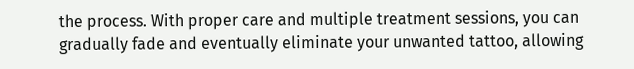the process. With proper care and multiple treatment sessions, you can gradually fade and eventually eliminate your unwanted tattoo, allowing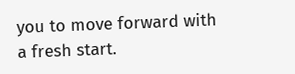you to move forward with a fresh start.